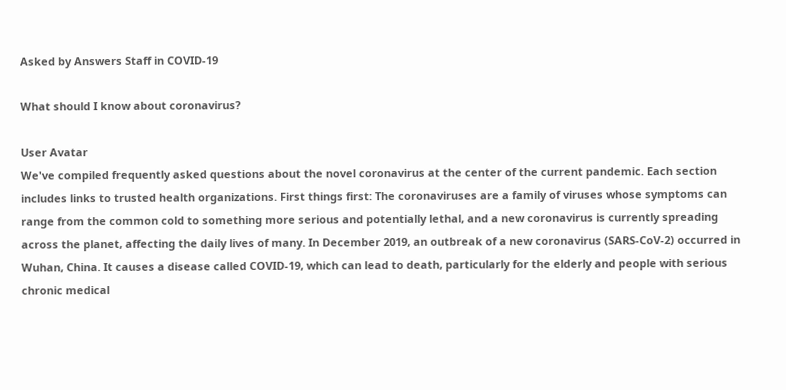Asked by Answers Staff in COVID-19

What should I know about coronavirus?

User Avatar
We've compiled frequently asked questions about the novel coronavirus at the center of the current pandemic. Each section includes links to trusted health organizations. First things first: The coronaviruses are a family of viruses whose symptoms can range from the common cold to something more serious and potentially lethal, and a new coronavirus is currently spreading across the planet, affecting the daily lives of many. In December 2019, an outbreak of a new coronavirus (SARS-CoV-2) occurred in Wuhan, China. It causes a disease called COVID-19, which can lead to death, particularly for the elderly and people with serious chronic medical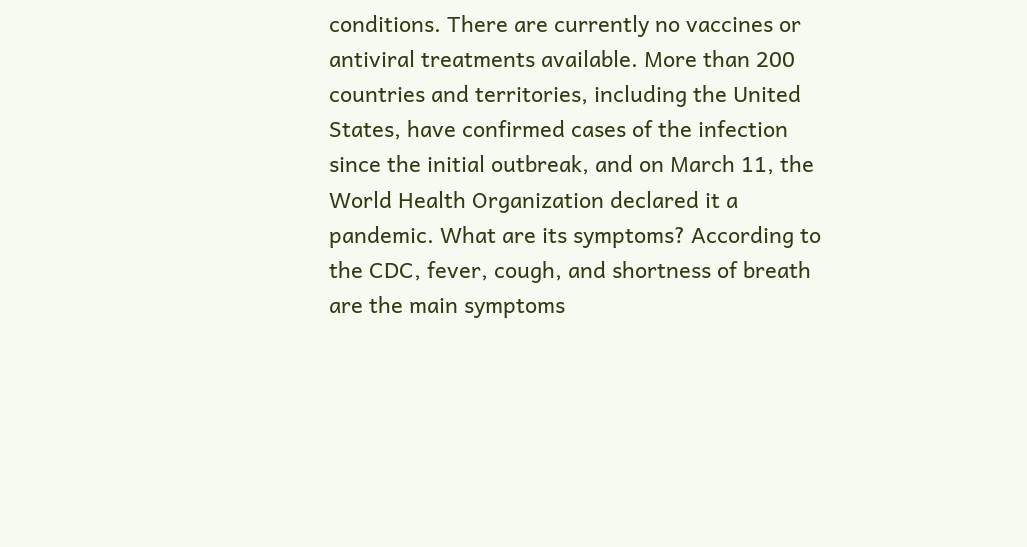conditions. There are currently no vaccines or antiviral treatments available. More than 200 countries and territories, including the United States, have confirmed cases of the infection since the initial outbreak, and on March 11, the World Health Organization declared it a pandemic. What are its symptoms? According to the CDC, fever, cough, and shortness of breath are the main symptoms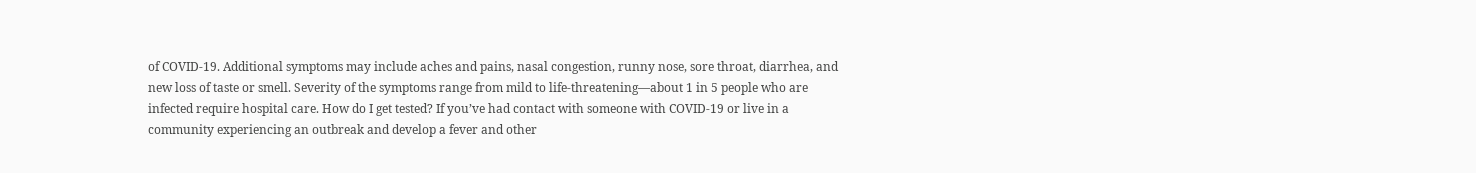of COVID-19. Additional symptoms may include aches and pains, nasal congestion, runny nose, sore throat, diarrhea, and new loss of taste or smell. Severity of the symptoms range from mild to life-threatening—about 1 in 5 people who are infected require hospital care. How do I get tested? If you’ve had contact with someone with COVID-19 or live in a community experiencing an outbreak and develop a fever and other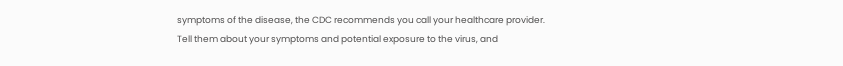symptoms of the disease, the CDC recommends you call your healthcare provider. Tell them about your symptoms and potential exposure to the virus, and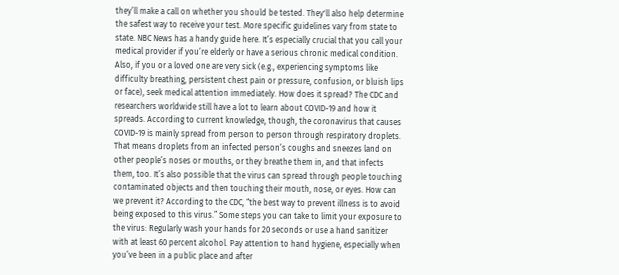they’ll make a call on whether you should be tested. They'll also help determine the safest way to receive your test. More specific guidelines vary from state to state. NBC News has a handy guide here. It’s especially crucial that you call your medical provider if you’re elderly or have a serious chronic medical condition. Also, if you or a loved one are very sick (e.g., experiencing symptoms like difficulty breathing, persistent chest pain or pressure, confusion, or bluish lips or face), seek medical attention immediately. How does it spread? The CDC and researchers worldwide still have a lot to learn about COVID-19 and how it spreads. According to current knowledge, though, the coronavirus that causes COVID-19 is mainly spread from person to person through respiratory droplets. That means droplets from an infected person’s coughs and sneezes land on other people’s noses or mouths, or they breathe them in, and that infects them, too. It’s also possible that the virus can spread through people touching contaminated objects and then touching their mouth, nose, or eyes. How can we prevent it? According to the CDC, “the best way to prevent illness is to avoid being exposed to this virus.” Some steps you can take to limit your exposure to the virus: Regularly wash your hands for 20 seconds or use a hand sanitizer with at least 60 percent alcohol. Pay attention to hand hygiene, especially when you’ve been in a public place and after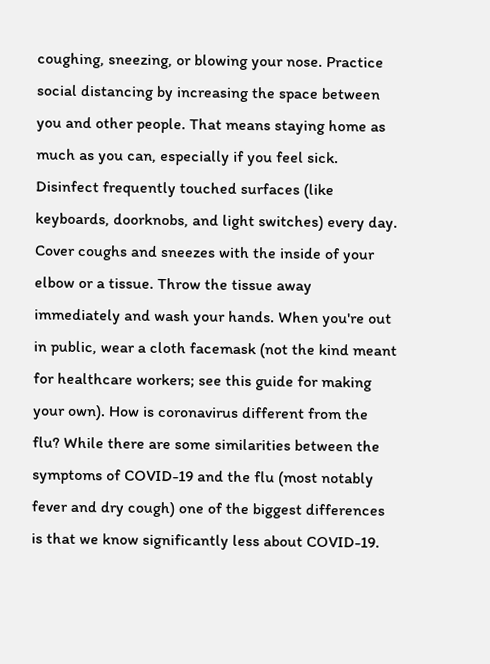coughing, sneezing, or blowing your nose. Practice social distancing by increasing the space between you and other people. That means staying home as much as you can, especially if you feel sick. Disinfect frequently touched surfaces (like keyboards, doorknobs, and light switches) every day. Cover coughs and sneezes with the inside of your elbow or a tissue. Throw the tissue away immediately and wash your hands. When you're out in public, wear a cloth facemask (not the kind meant for healthcare workers; see this guide for making your own). How is coronavirus different from the flu? While there are some similarities between the symptoms of COVID-19 and the flu (most notably fever and dry cough) one of the biggest differences is that we know significantly less about COVID-19.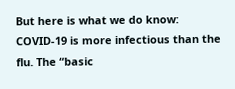But here is what we do know: COVID-19 is more infectious than the flu. The “basic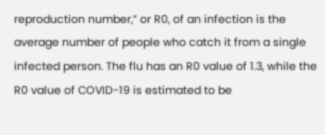reproduction number,” or R0, of an infection is the average number of people who catch it from a single infected person. The flu has an R0 value of 1.3, while the R0 value of COVID-19 is estimated to be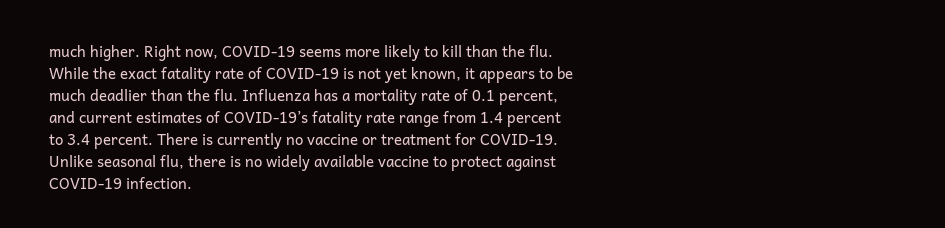much higher. Right now, COVID-19 seems more likely to kill than the flu. While the exact fatality rate of COVID-19 is not yet known, it appears to be much deadlier than the flu. Influenza has a mortality rate of 0.1 percent, and current estimates of COVID-19’s fatality rate range from 1.4 percent to 3.4 percent. There is currently no vaccine or treatment for COVID-19. Unlike seasonal flu, there is no widely available vaccine to protect against COVID-19 infection.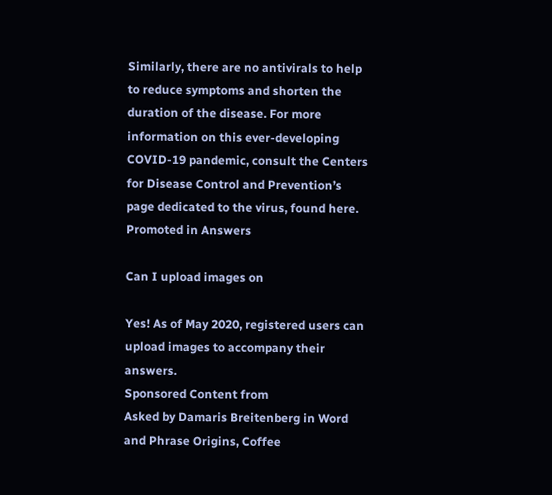Similarly, there are no antivirals to help to reduce symptoms and shorten the duration of the disease. For more information on this ever-developing COVID-19 pandemic, consult the Centers for Disease Control and Prevention’s page dedicated to the virus, found here.
Promoted in Answers

Can I upload images on

Yes! As of May 2020, registered users can upload images to accompany their answers.
Sponsored Content from
Asked by Damaris Breitenberg in Word and Phrase Origins, Coffee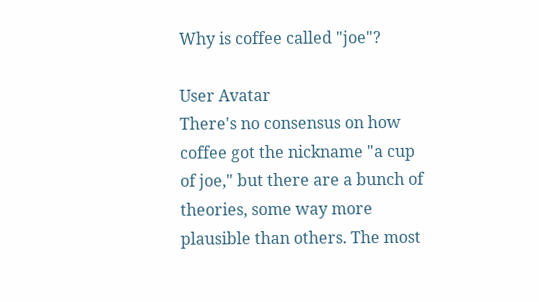Why is coffee called "joe"?

User Avatar
There's no consensus on how coffee got the nickname "a cup of joe," but there are a bunch of theories, some way more plausible than others. The most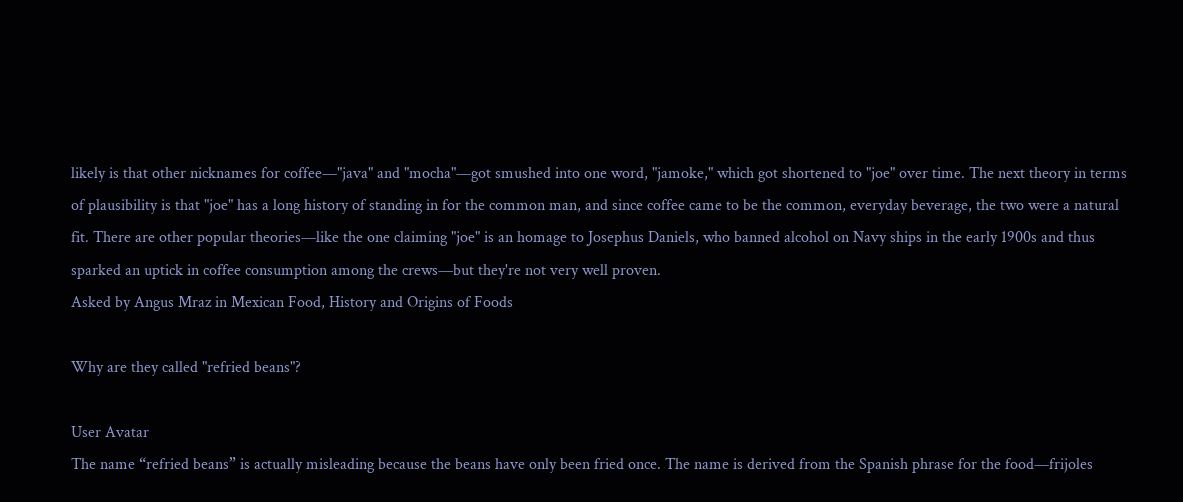likely is that other nicknames for coffee—"java" and "mocha"—got smushed into one word, "jamoke," which got shortened to "joe" over time. The next theory in terms of plausibility is that "joe" has a long history of standing in for the common man, and since coffee came to be the common, everyday beverage, the two were a natural fit. There are other popular theories—like the one claiming "joe" is an homage to Josephus Daniels, who banned alcohol on Navy ships in the early 1900s and thus sparked an uptick in coffee consumption among the crews—but they're not very well proven.
Asked by Angus Mraz in Mexican Food, History and Origins of Foods

Why are they called "refried beans"?

User Avatar
The name “refried beans” is actually misleading because the beans have only been fried once. The name is derived from the Spanish phrase for the food—frijoles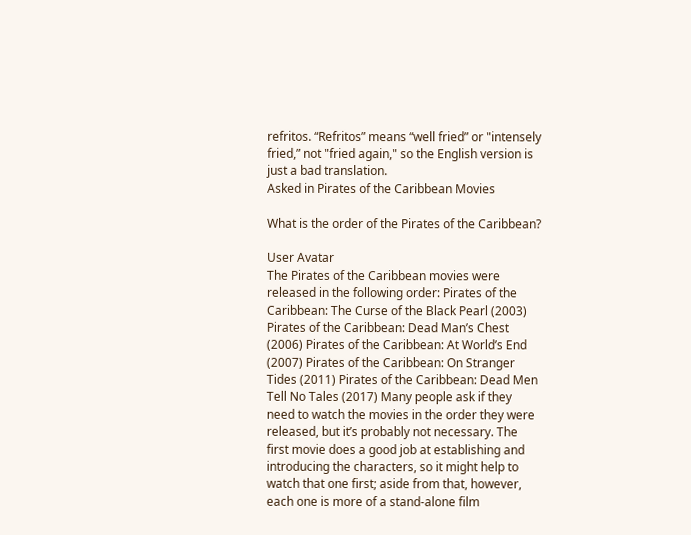refritos. “Refritos” means “well fried” or "intensely fried,” not "fried again," so the English version is just a bad translation.
Asked in Pirates of the Caribbean Movies

What is the order of the Pirates of the Caribbean?

User Avatar
The Pirates of the Caribbean movies were released in the following order: Pirates of the Caribbean: The Curse of the Black Pearl (2003) Pirates of the Caribbean: Dead Man’s Chest (2006) Pirates of the Caribbean: At World’s End (2007) Pirates of the Caribbean: On Stranger Tides (2011) Pirates of the Caribbean: Dead Men Tell No Tales (2017) Many people ask if they need to watch the movies in the order they were released, but it’s probably not necessary. The first movie does a good job at establishing and introducing the characters, so it might help to watch that one first; aside from that, however, each one is more of a stand-alone film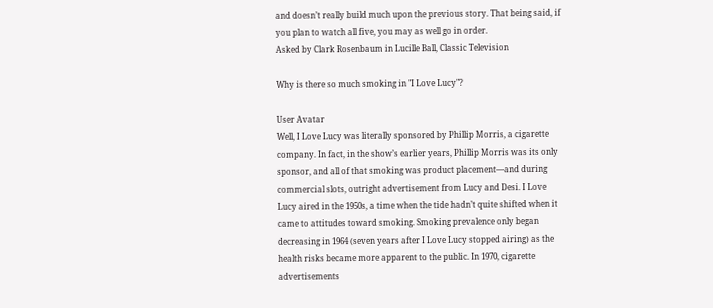and doesn’t really build much upon the previous story. That being said, if you plan to watch all five, you may as well go in order.
Asked by Clark Rosenbaum in Lucille Ball, Classic Television

Why is there so much smoking in "I Love Lucy"?

User Avatar
Well, I Love Lucy was literally sponsored by Phillip Morris, a cigarette company. In fact, in the show’s earlier years, Phillip Morris was its only sponsor, and all of that smoking was product placement—and during commercial slots, outright advertisement from Lucy and Desi. I Love Lucy aired in the 1950s, a time when the tide hadn’t quite shifted when it came to attitudes toward smoking. Smoking prevalence only began decreasing in 1964 (seven years after I Love Lucy stopped airing) as the health risks became more apparent to the public. In 1970, cigarette advertisements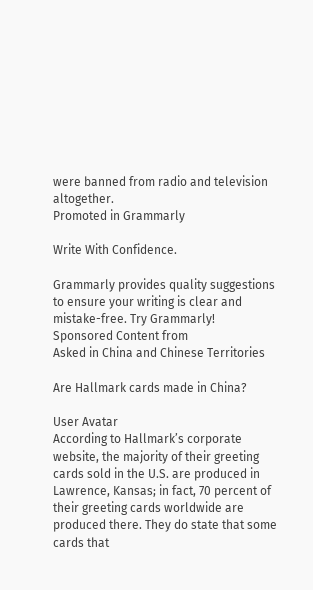were banned from radio and television altogether.
Promoted in Grammarly

Write With Confidence.

Grammarly provides quality suggestions to ensure your writing is clear and mistake-free. Try Grammarly!
Sponsored Content from
Asked in China and Chinese Territories

Are Hallmark cards made in China?

User Avatar
According to Hallmark’s corporate website, the majority of their greeting cards sold in the U.S. are produced in Lawrence, Kansas; in fact, 70 percent of their greeting cards worldwide are produced there. They do state that some cards that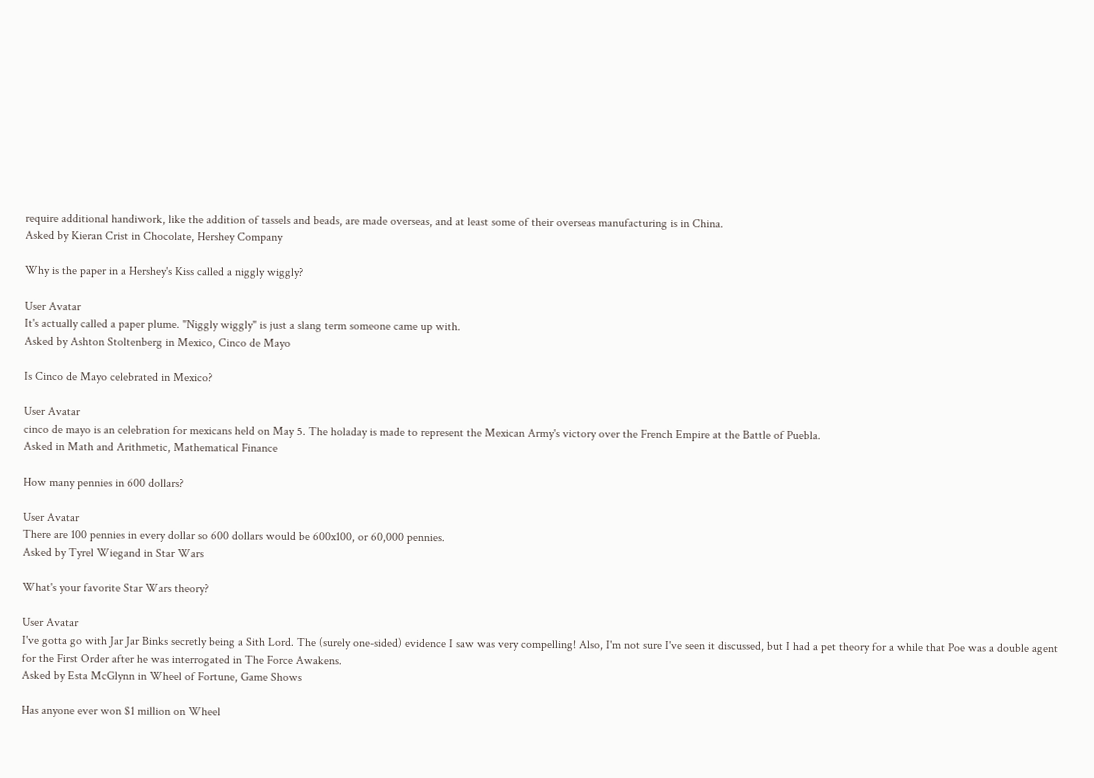require additional handiwork, like the addition of tassels and beads, are made overseas, and at least some of their overseas manufacturing is in China.
Asked by Kieran Crist in Chocolate, Hershey Company

Why is the paper in a Hershey's Kiss called a niggly wiggly?

User Avatar
It's actually called a paper plume. "Niggly wiggly" is just a slang term someone came up with.
Asked by Ashton Stoltenberg in Mexico, Cinco de Mayo

Is Cinco de Mayo celebrated in Mexico?

User Avatar
cinco de mayo is an celebration for mexicans held on May 5. The holaday is made to represent the Mexican Army's victory over the French Empire at the Battle of Puebla.
Asked in Math and Arithmetic, Mathematical Finance

How many pennies in 600 dollars?

User Avatar
There are 100 pennies in every dollar so 600 dollars would be 600x100, or 60,000 pennies.
Asked by Tyrel Wiegand in Star Wars

What's your favorite Star Wars theory?

User Avatar
I've gotta go with Jar Jar Binks secretly being a Sith Lord. The (surely one-sided) evidence I saw was very compelling! Also, I'm not sure I've seen it discussed, but I had a pet theory for a while that Poe was a double agent for the First Order after he was interrogated in The Force Awakens.
Asked by Esta McGlynn in Wheel of Fortune, Game Shows

Has anyone ever won $1 million on Wheel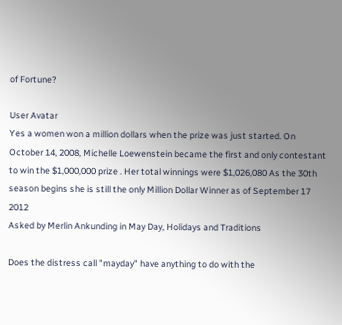of Fortune?

User Avatar
Yes a women won a million dollars when the prize was just started. On October 14, 2008, Michelle Loewenstein became the first and only contestant to win the $1,000,000 prize . Her total winnings were $1,026,080 As the 30th season begins she is still the only Million Dollar Winner as of September 17 2012
Asked by Merlin Ankunding in May Day, Holidays and Traditions

Does the distress call "mayday" have anything to do with the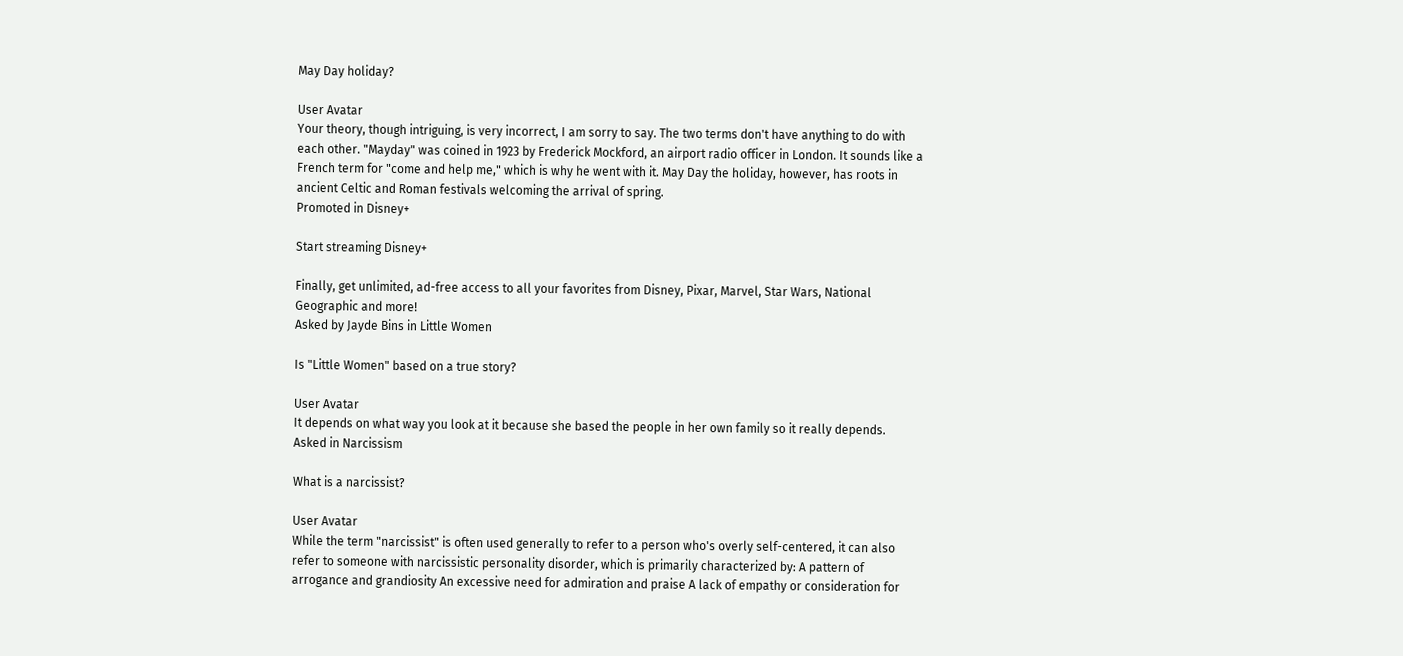May Day holiday?

User Avatar
Your theory, though intriguing, is very incorrect, I am sorry to say. The two terms don't have anything to do with each other. "Mayday" was coined in 1923 by Frederick Mockford, an airport radio officer in London. It sounds like a French term for "come and help me," which is why he went with it. May Day the holiday, however, has roots in ancient Celtic and Roman festivals welcoming the arrival of spring.
Promoted in Disney+

Start streaming Disney+

Finally, get unlimited, ad-free access to all your favorites from Disney, Pixar, Marvel, Star Wars, National Geographic and more!
Asked by Jayde Bins in Little Women

Is "Little Women" based on a true story?

User Avatar
It depends on what way you look at it because she based the people in her own family so it really depends.
Asked in Narcissism

What is a narcissist?

User Avatar
While the term "narcissist" is often used generally to refer to a person who's overly self-centered, it can also refer to someone with narcissistic personality disorder, which is primarily characterized by: A pattern of arrogance and grandiosity An excessive need for admiration and praise A lack of empathy or consideration for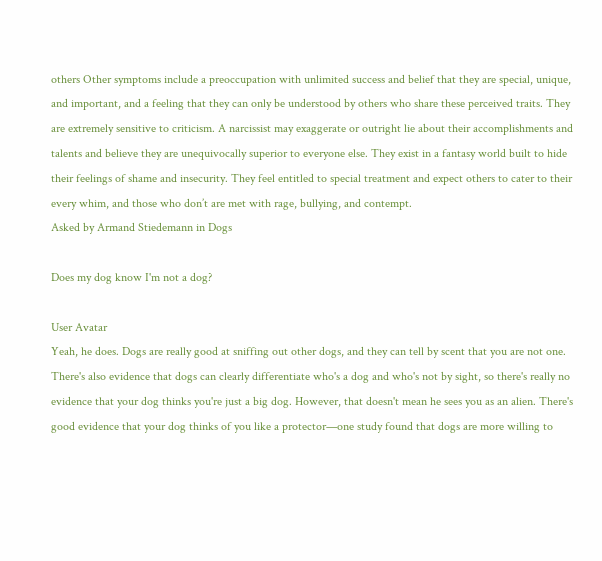others Other symptoms include a preoccupation with unlimited success and belief that they are special, unique, and important, and a feeling that they can only be understood by others who share these perceived traits. They are extremely sensitive to criticism. A narcissist may exaggerate or outright lie about their accomplishments and talents and believe they are unequivocally superior to everyone else. They exist in a fantasy world built to hide their feelings of shame and insecurity. They feel entitled to special treatment and expect others to cater to their every whim, and those who don’t are met with rage, bullying, and contempt.
Asked by Armand Stiedemann in Dogs

Does my dog know I'm not a dog?

User Avatar
Yeah, he does. Dogs are really good at sniffing out other dogs, and they can tell by scent that you are not one. There's also evidence that dogs can clearly differentiate who's a dog and who's not by sight, so there's really no evidence that your dog thinks you're just a big dog. However, that doesn't mean he sees you as an alien. There's good evidence that your dog thinks of you like a protector—one study found that dogs are more willing to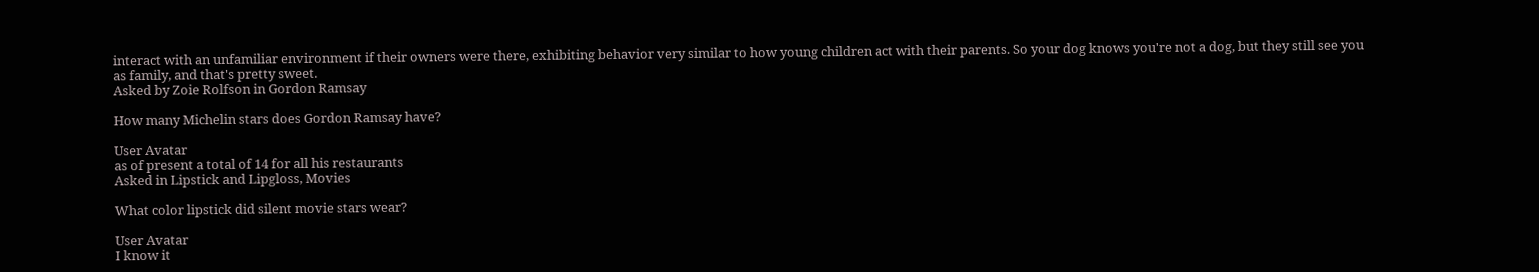interact with an unfamiliar environment if their owners were there, exhibiting behavior very similar to how young children act with their parents. So your dog knows you're not a dog, but they still see you as family, and that's pretty sweet.
Asked by Zoie Rolfson in Gordon Ramsay

How many Michelin stars does Gordon Ramsay have?

User Avatar
as of present a total of 14 for all his restaurants
Asked in Lipstick and Lipgloss, Movies

What color lipstick did silent movie stars wear?

User Avatar
I know it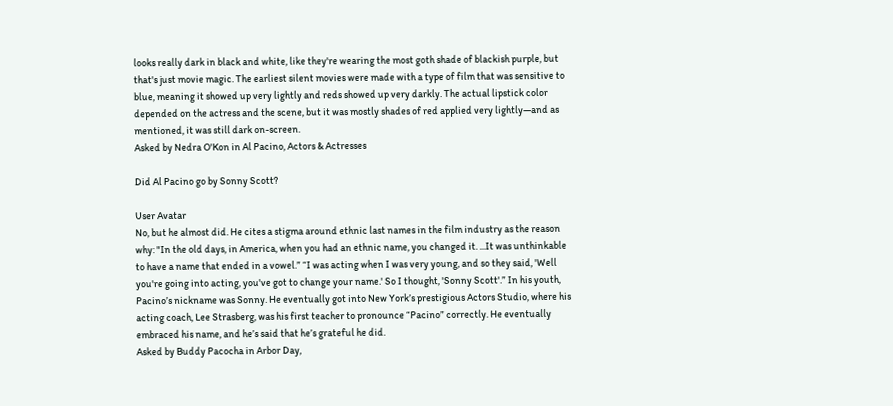looks really dark in black and white, like they're wearing the most goth shade of blackish purple, but that's just movie magic. The earliest silent movies were made with a type of film that was sensitive to blue, meaning it showed up very lightly and reds showed up very darkly. The actual lipstick color depended on the actress and the scene, but it was mostly shades of red applied very lightly—and as mentioned, it was still dark on-screen.
Asked by Nedra O'Kon in Al Pacino, Actors & Actresses

Did Al Pacino go by Sonny Scott?

User Avatar
No, but he almost did. He cites a stigma around ethnic last names in the film industry as the reason why: "In the old days, in America, when you had an ethnic name, you changed it. ...It was unthinkable to have a name that ended in a vowel.” “I was acting when I was very young, and so they said, 'Well you're going into acting, you've got to change your name.' So I thought, 'Sonny Scott'.” In his youth, Pacino’s nickname was Sonny. He eventually got into New York’s prestigious Actors Studio, where his acting coach, Lee Strasberg, was his first teacher to pronounce “Pacino” correctly. He eventually embraced his name, and he’s said that he’s grateful he did.
Asked by Buddy Pacocha in Arbor Day,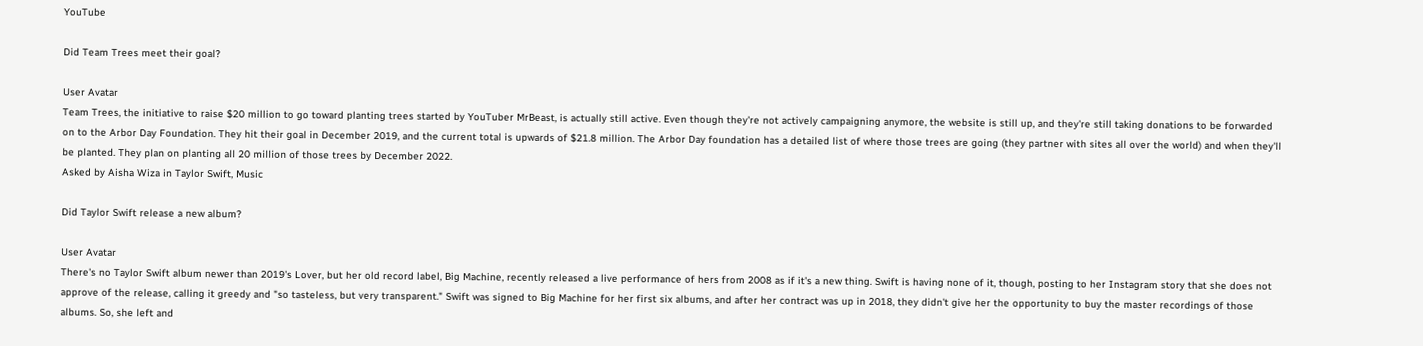YouTube

Did Team Trees meet their goal?

User Avatar
Team Trees, the initiative to raise $20 million to go toward planting trees started by YouTuber MrBeast, is actually still active. Even though they're not actively campaigning anymore, the website is still up, and they're still taking donations to be forwarded on to the Arbor Day Foundation. They hit their goal in December 2019, and the current total is upwards of $21.8 million. The Arbor Day foundation has a detailed list of where those trees are going (they partner with sites all over the world) and when they'll be planted. They plan on planting all 20 million of those trees by December 2022.
Asked by Aisha Wiza in Taylor Swift, Music

Did Taylor Swift release a new album?

User Avatar
There's no Taylor Swift album newer than 2019's Lover, but her old record label, Big Machine, recently released a live performance of hers from 2008 as if it's a new thing. Swift is having none of it, though, posting to her Instagram story that she does not approve of the release, calling it greedy and "so tasteless, but very transparent." Swift was signed to Big Machine for her first six albums, and after her contract was up in 2018, they didn't give her the opportunity to buy the master recordings of those albums. So, she left and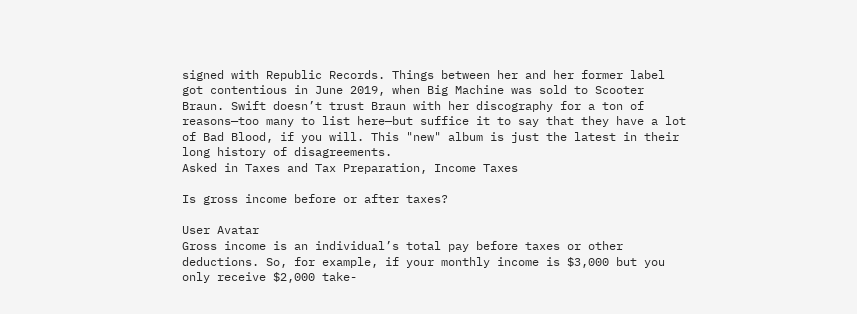signed with Republic Records. Things between her and her former label got contentious in June 2019, when Big Machine was sold to Scooter Braun. Swift doesn’t trust Braun with her discography for a ton of reasons—too many to list here—but suffice it to say that they have a lot of Bad Blood, if you will. This "new" album is just the latest in their long history of disagreements.
Asked in Taxes and Tax Preparation, Income Taxes

Is gross income before or after taxes?

User Avatar
Gross income is an individual’s total pay before taxes or other deductions. So, for example, if your monthly income is $3,000 but you only receive $2,000 take-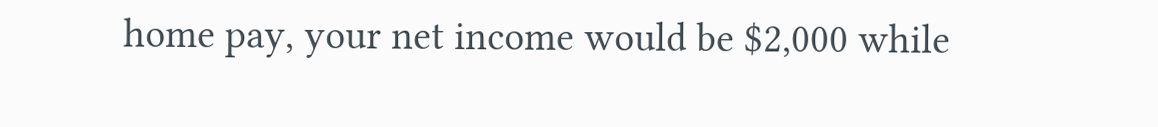home pay, your net income would be $2,000 while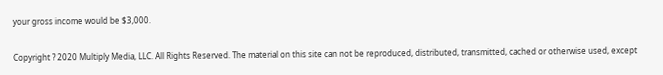your gross income would be $3,000.

Copyright ? 2020 Multiply Media, LLC. All Rights Reserved. The material on this site can not be reproduced, distributed, transmitted, cached or otherwise used, except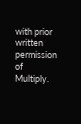with prior written permission of Multiply.